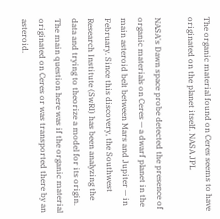The organic material found on Ceres seems to have originated on the planet itself. NASA JPL

NASA's Dawn space probe detected the presence of organic materials on Ceres — a dwarf planet in the main asteroid belt between Mars and Jupiter — in February. Since this discovery, the Southwest Research Institute (SwRI) has been analyzing the data and trying to theorize a model for its origin. The main question here was if the organic material originated on Ceres or was transported there by an asteroid.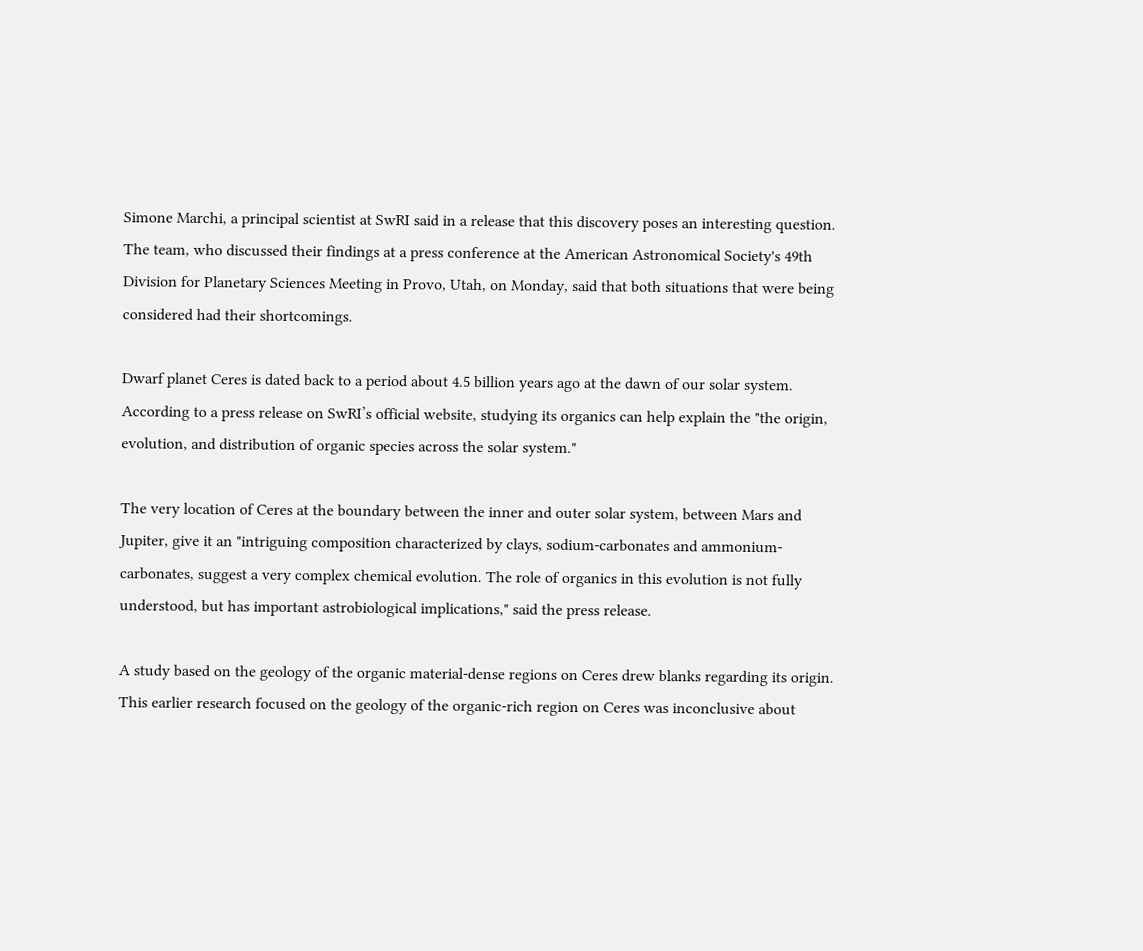Simone Marchi, a principal scientist at SwRI said in a release that this discovery poses an interesting question. The team, who discussed their findings at a press conference at the American Astronomical Society's 49th Division for Planetary Sciences Meeting in Provo, Utah, on Monday, said that both situations that were being considered had their shortcomings.

Dwarf planet Ceres is dated back to a period about 4.5 billion years ago at the dawn of our solar system. According to a press release on SwRI’s official website, studying its organics can help explain the "the origin, evolution, and distribution of organic species across the solar system."

The very location of Ceres at the boundary between the inner and outer solar system, between Mars and Jupiter, give it an "intriguing composition characterized by clays, sodium-carbonates and ammonium-carbonates, suggest a very complex chemical evolution. The role of organics in this evolution is not fully understood, but has important astrobiological implications," said the press release.

A study based on the geology of the organic material-dense regions on Ceres drew blanks regarding its origin. This earlier research focused on the geology of the organic-rich region on Ceres was inconclusive about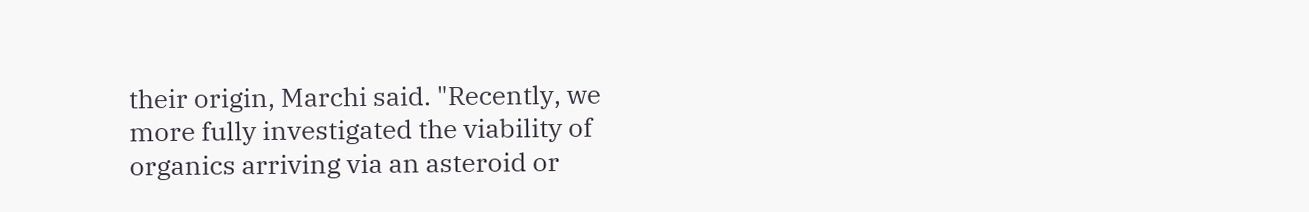their origin, Marchi said. "Recently, we more fully investigated the viability of organics arriving via an asteroid or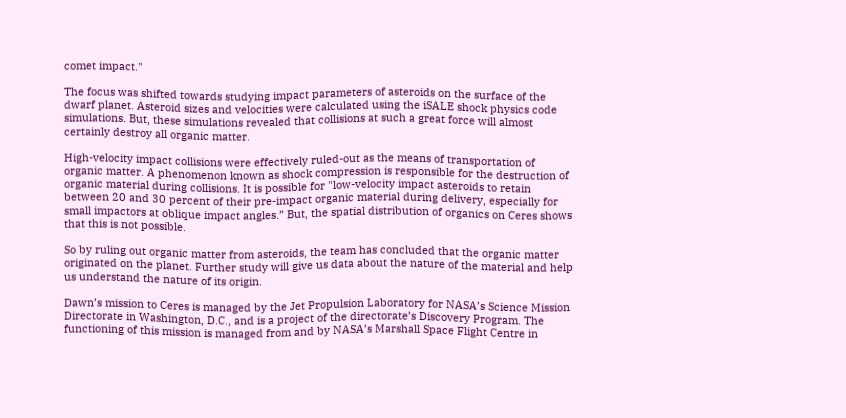comet impact."

The focus was shifted towards studying impact parameters of asteroids on the surface of the dwarf planet. Asteroid sizes and velocities were calculated using the iSALE shock physics code simulations. But, these simulations revealed that collisions at such a great force will almost certainly destroy all organic matter.

High-velocity impact collisions were effectively ruled-out as the means of transportation of organic matter. A phenomenon known as shock compression is responsible for the destruction of organic material during collisions. It is possible for "low-velocity impact asteroids to retain between 20 and 30 percent of their pre-impact organic material during delivery, especially for small impactors at oblique impact angles.” But, the spatial distribution of organics on Ceres shows that this is not possible.

So by ruling out organic matter from asteroids, the team has concluded that the organic matter originated on the planet. Further study will give us data about the nature of the material and help us understand the nature of its origin.

Dawn’s mission to Ceres is managed by the Jet Propulsion Laboratory for NASA’s Science Mission Directorate in Washington, D.C., and is a project of the directorate’s Discovery Program. The functioning of this mission is managed from and by NASA’s Marshall Space Flight Centre in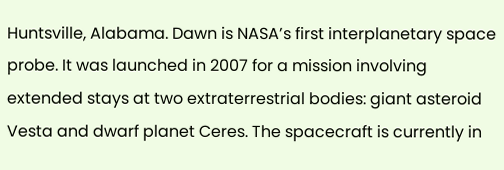Huntsville, Alabama. Dawn is NASA’s first interplanetary space probe. It was launched in 2007 for a mission involving extended stays at two extraterrestrial bodies: giant asteroid Vesta and dwarf planet Ceres. The spacecraft is currently in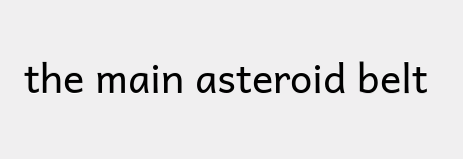the main asteroid belt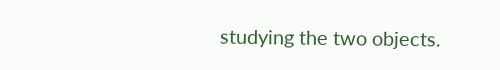studying the two objects.